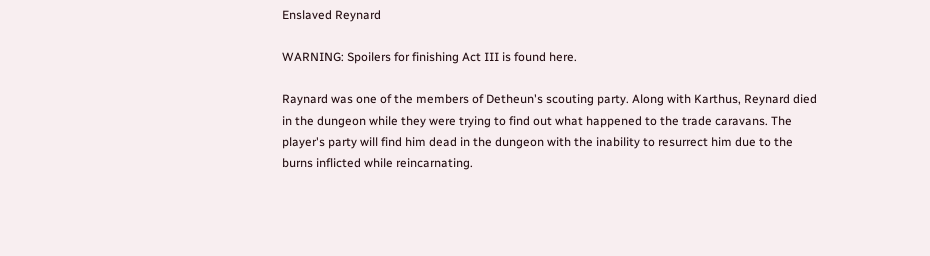Enslaved Reynard

WARNING: Spoilers for finishing Act III is found here.

Raynard was one of the members of Detheun's scouting party. Along with Karthus, Reynard died in the dungeon while they were trying to find out what happened to the trade caravans. The player's party will find him dead in the dungeon with the inability to resurrect him due to the burns inflicted while reincarnating.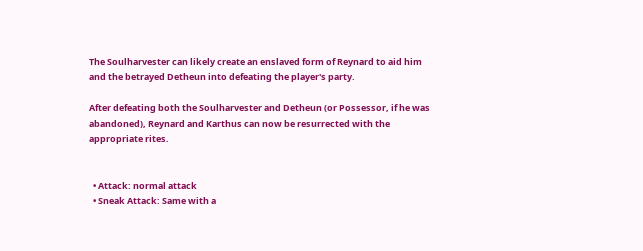The Soulharvester can likely create an enslaved form of Reynard to aid him and the betrayed Detheun into defeating the player's party.

After defeating both the Soulharvester and Detheun (or Possessor, if he was abandoned), Reynard and Karthus can now be resurrected with the appropriate rites.


  • Attack: normal attack
  • Sneak Attack: Same with a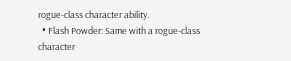rogue-class character ability.
  • Flash Powder: Same with a rogue-class character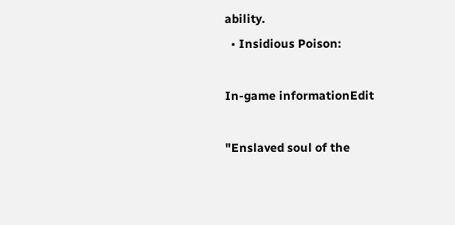ability.
  • Insidious Poison:

In-game informationEdit

"Enslaved soul of the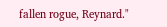fallen rogue, Reynard."